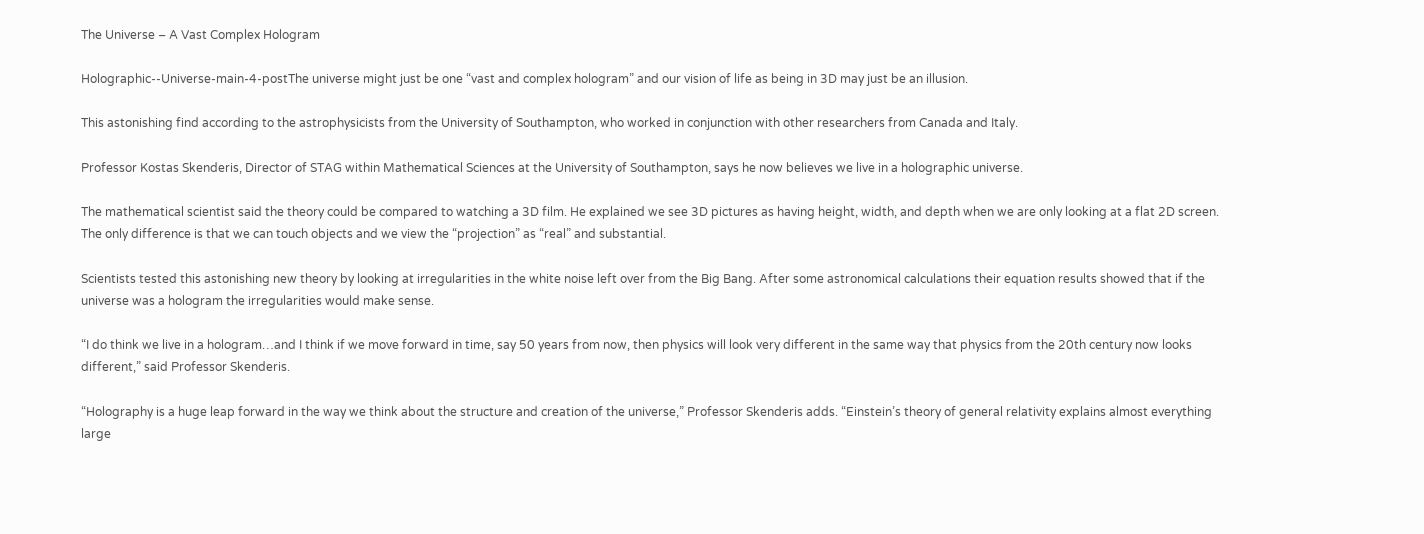The Universe – A Vast Complex Hologram

Holographic--Universe-main-4-postThe universe might just be one “vast and complex hologram” and our vision of life as being in 3D may just be an illusion.

This astonishing find according to the astrophysicists from the University of Southampton, who worked in conjunction with other researchers from Canada and Italy.

Professor Kostas Skenderis, Director of STAG within Mathematical Sciences at the University of Southampton, says he now believes we live in a holographic universe.

The mathematical scientist said the theory could be compared to watching a 3D film. He explained we see 3D pictures as having height, width, and depth when we are only looking at a flat 2D screen. The only difference is that we can touch objects and we view the “projection” as “real” and substantial.

Scientists tested this astonishing new theory by looking at irregularities in the white noise left over from the Big Bang. After some astronomical calculations their equation results showed that if the universe was a hologram the irregularities would make sense.

“I do think we live in a hologram…and I think if we move forward in time, say 50 years from now, then physics will look very different in the same way that physics from the 20th century now looks different,” said Professor Skenderis.

“Holography is a huge leap forward in the way we think about the structure and creation of the universe,” Professor Skenderis adds. “Einstein’s theory of general relativity explains almost everything large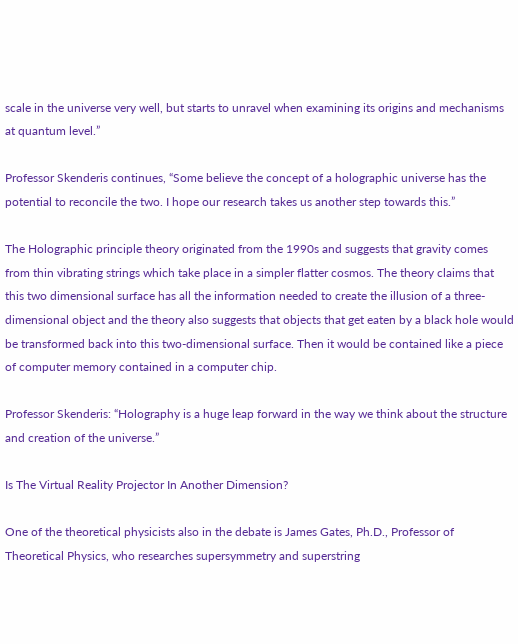scale in the universe very well, but starts to unravel when examining its origins and mechanisms at quantum level.”

Professor Skenderis continues, “Some believe the concept of a holographic universe has the potential to reconcile the two. I hope our research takes us another step towards this.”

The Holographic principle theory originated from the 1990s and suggests that gravity comes from thin vibrating strings which take place in a simpler flatter cosmos. The theory claims that this two dimensional surface has all the information needed to create the illusion of a three-dimensional object and the theory also suggests that objects that get eaten by a black hole would be transformed back into this two-dimensional surface. Then it would be contained like a piece of computer memory contained in a computer chip.

Professor Skenderis: “Holography is a huge leap forward in the way we think about the structure and creation of the universe.”

Is The Virtual Reality Projector In Another Dimension?

One of the theoretical physicists also in the debate is James Gates, Ph.D., Professor of Theoretical Physics, who researches supersymmetry and superstring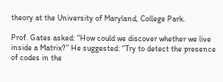theory at the University of Maryland, College Park.

Prof. Gates asked: “How could we discover whether we live inside a Matrix?” He suggested: “Try to detect the presence of codes in the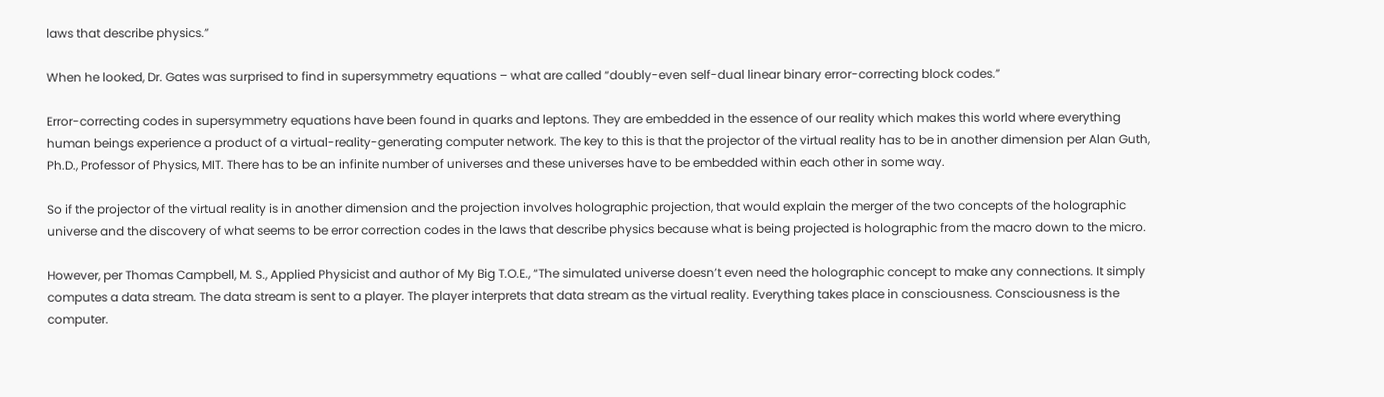laws that describe physics.”

When he looked, Dr. Gates was surprised to find in supersymmetry equations – what are called “doubly-even self-dual linear binary error-correcting block codes.”

Error-correcting codes in supersymmetry equations have been found in quarks and leptons. They are embedded in the essence of our reality which makes this world where everything human beings experience a product of a virtual-reality-generating computer network. The key to this is that the projector of the virtual reality has to be in another dimension per Alan Guth, Ph.D., Professor of Physics, MIT. There has to be an infinite number of universes and these universes have to be embedded within each other in some way.

So if the projector of the virtual reality is in another dimension and the projection involves holographic projection, that would explain the merger of the two concepts of the holographic universe and the discovery of what seems to be error correction codes in the laws that describe physics because what is being projected is holographic from the macro down to the micro.

However, per Thomas Campbell, M. S., Applied Physicist and author of My Big T.O.E., “The simulated universe doesn’t even need the holographic concept to make any connections. It simply computes a data stream. The data stream is sent to a player. The player interprets that data stream as the virtual reality. Everything takes place in consciousness. Consciousness is the computer.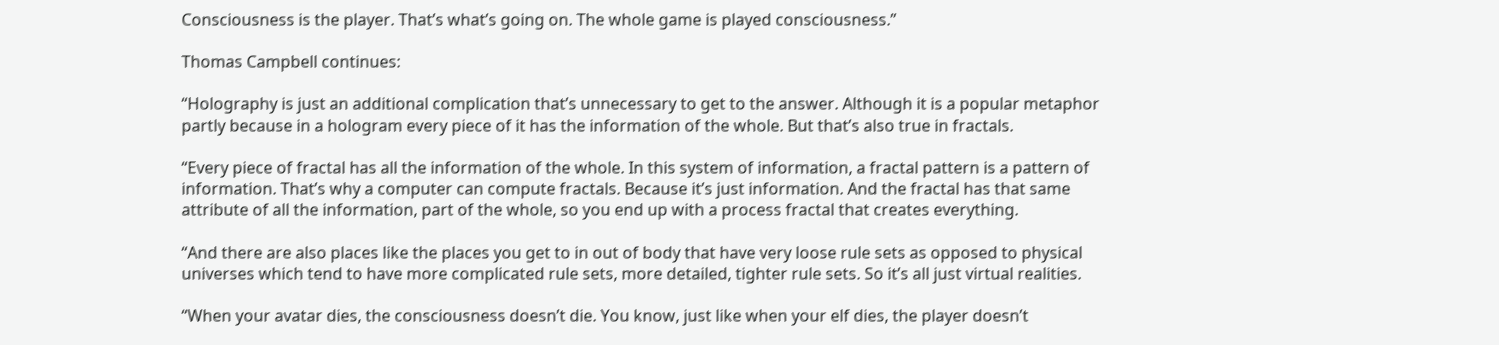Consciousness is the player. That’s what’s going on. The whole game is played consciousness.”

Thomas Campbell continues:

“Holography is just an additional complication that’s unnecessary to get to the answer. Although it is a popular metaphor partly because in a hologram every piece of it has the information of the whole. But that’s also true in fractals.

“Every piece of fractal has all the information of the whole. In this system of information, a fractal pattern is a pattern of information. That’s why a computer can compute fractals. Because it’s just information. And the fractal has that same attribute of all the information, part of the whole, so you end up with a process fractal that creates everything.

“And there are also places like the places you get to in out of body that have very loose rule sets as opposed to physical universes which tend to have more complicated rule sets, more detailed, tighter rule sets. So it’s all just virtual realities.

“When your avatar dies, the consciousness doesn’t die. You know, just like when your elf dies, the player doesn’t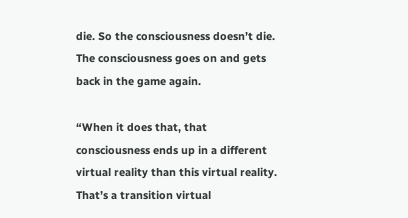die. So the consciousness doesn’t die. The consciousness goes on and gets back in the game again.

“When it does that, that consciousness ends up in a different virtual reality than this virtual reality. That’s a transition virtual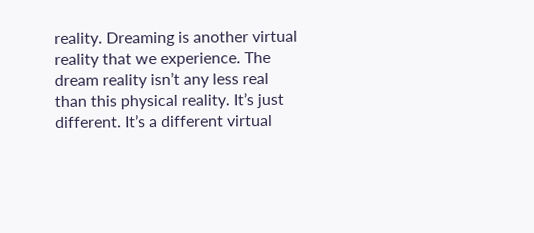reality. Dreaming is another virtual reality that we experience. The dream reality isn’t any less real than this physical reality. It’s just different. It’s a different virtual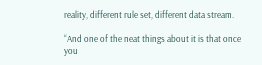reality, different rule set, different data stream.

“And one of the neat things about it is that once you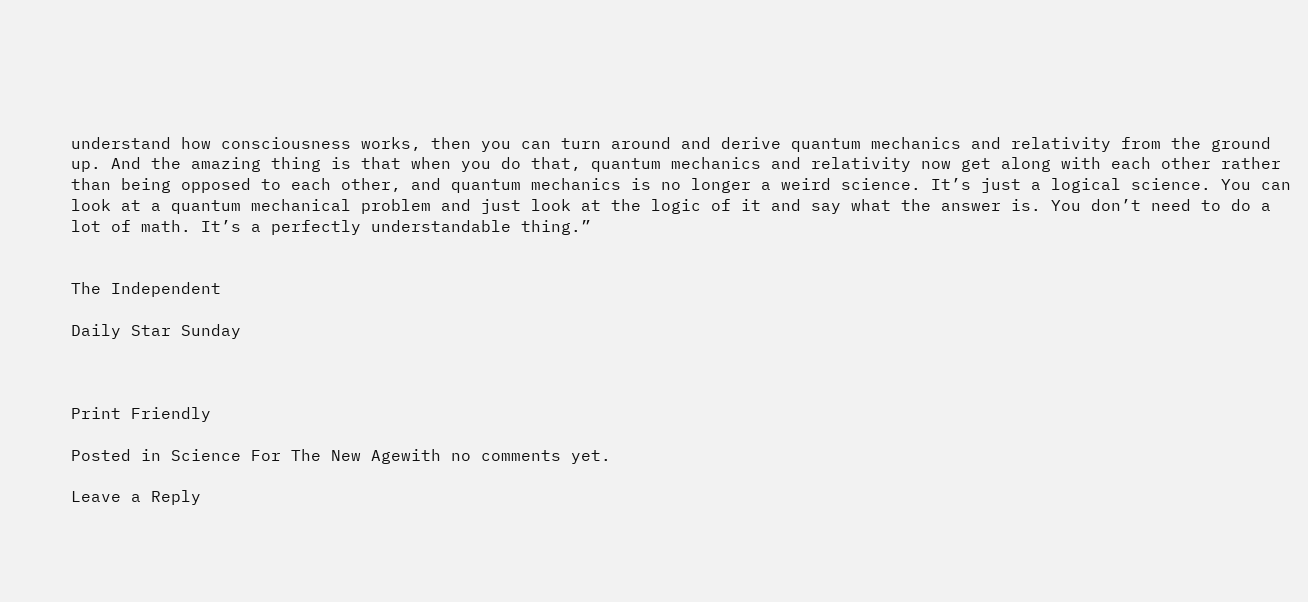understand how consciousness works, then you can turn around and derive quantum mechanics and relativity from the ground up. And the amazing thing is that when you do that, quantum mechanics and relativity now get along with each other rather than being opposed to each other, and quantum mechanics is no longer a weird science. It’s just a logical science. You can look at a quantum mechanical problem and just look at the logic of it and say what the answer is. You don’t need to do a lot of math. It’s a perfectly understandable thing.”


The Independent

Daily Star Sunday



Print Friendly

Posted in Science For The New Agewith no comments yet.

Leave a Reply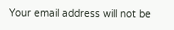Your email address will not be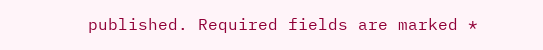published. Required fields are marked *